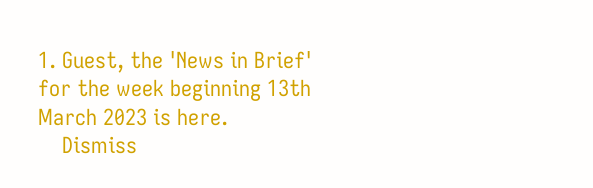1. Guest, the 'News in Brief' for the week beginning 13th March 2023 is here.
    Dismiss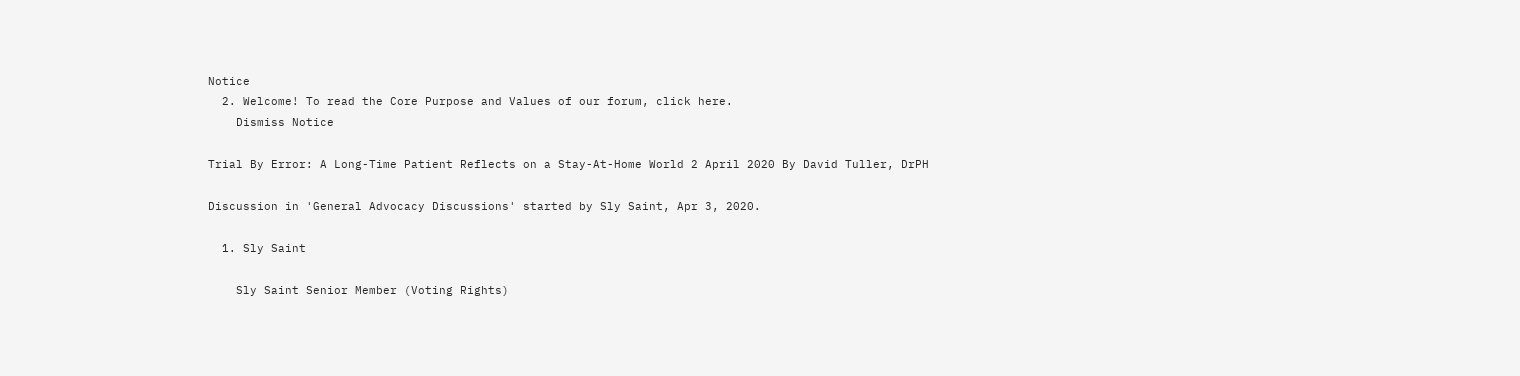Notice
  2. Welcome! To read the Core Purpose and Values of our forum, click here.
    Dismiss Notice

Trial By Error: A Long-Time Patient Reflects on a Stay-At-Home World 2 April 2020 By David Tuller, DrPH

Discussion in 'General Advocacy Discussions' started by Sly Saint, Apr 3, 2020.

  1. Sly Saint

    Sly Saint Senior Member (Voting Rights)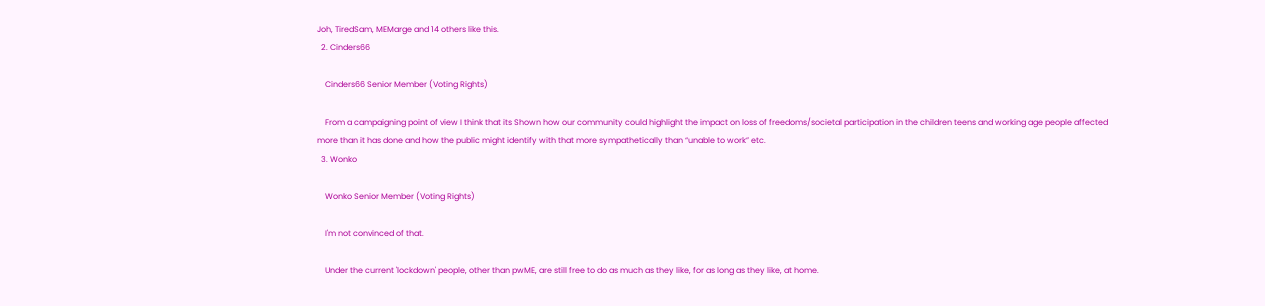Joh, TiredSam, MEMarge and 14 others like this.
  2. Cinders66

    Cinders66 Senior Member (Voting Rights)

    From a campaigning point of view I think that its Shown how our community could highlight the impact on loss of freedoms/societal participation in the children teens and working age people affected more than it has done and how the public might identify with that more sympathetically than “unable to work” etc.
  3. Wonko

    Wonko Senior Member (Voting Rights)

    I'm not convinced of that.

    Under the current 'lockdown' people, other than pwME, are still free to do as much as they like, for as long as they like, at home.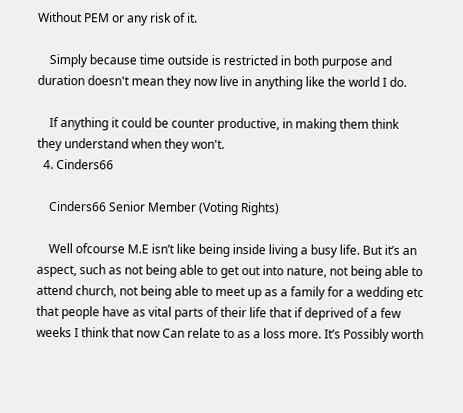Without PEM or any risk of it.

    Simply because time outside is restricted in both purpose and duration doesn't mean they now live in anything like the world I do.

    If anything it could be counter productive, in making them think they understand when they won't.
  4. Cinders66

    Cinders66 Senior Member (Voting Rights)

    Well ofcourse M.E isn’t like being inside living a busy life. But it’s an aspect, such as not being able to get out into nature, not being able to attend church, not being able to meet up as a family for a wedding etc that people have as vital parts of their life that if deprived of a few weeks I think that now Can relate to as a loss more. It’s Possibly worth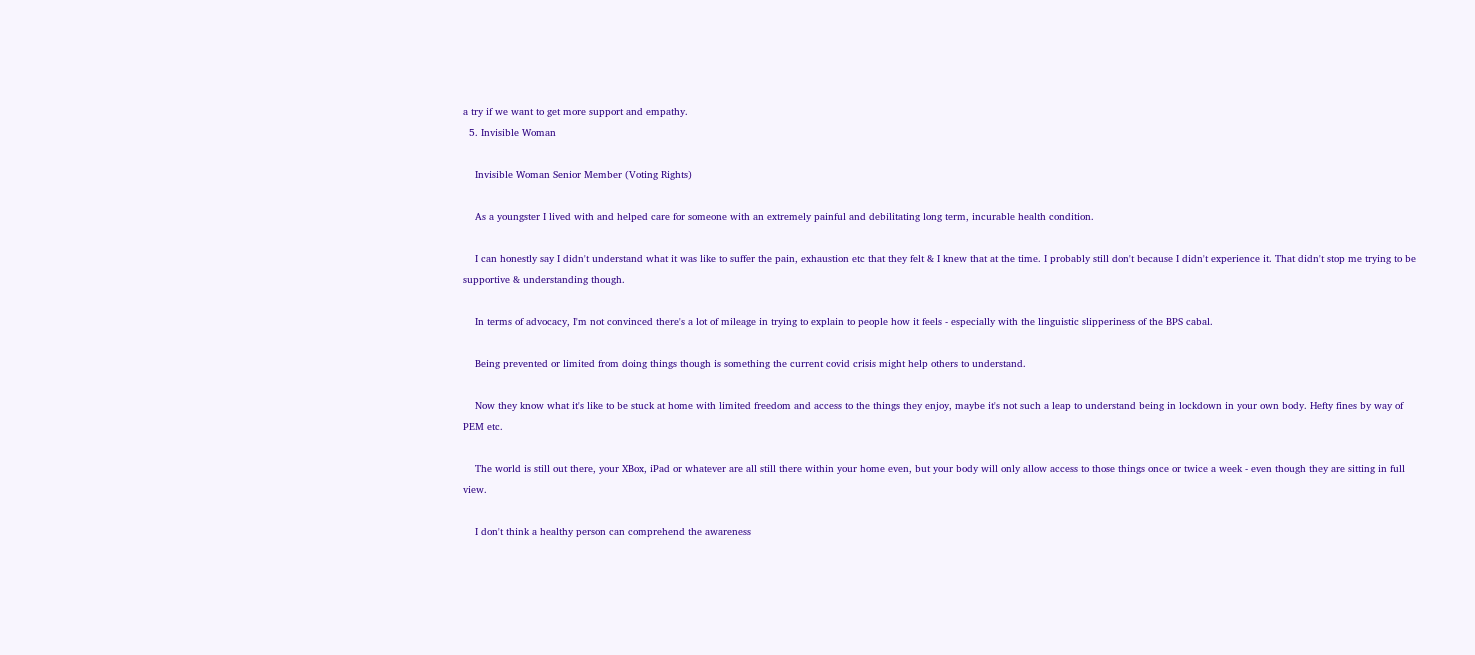a try if we want to get more support and empathy.
  5. Invisible Woman

    Invisible Woman Senior Member (Voting Rights)

    As a youngster I lived with and helped care for someone with an extremely painful and debilitating long term, incurable health condition.

    I can honestly say I didn't understand what it was like to suffer the pain, exhaustion etc that they felt & I knew that at the time. I probably still don't because I didn't experience it. That didn't stop me trying to be supportive & understanding though.

    In terms of advocacy, I'm not convinced there's a lot of mileage in trying to explain to people how it feels - especially with the linguistic slipperiness of the BPS cabal.

    Being prevented or limited from doing things though is something the current covid crisis might help others to understand.

    Now they know what it's like to be stuck at home with limited freedom and access to the things they enjoy, maybe it's not such a leap to understand being in lockdown in your own body. Hefty fines by way of PEM etc.

    The world is still out there, your XBox, iPad or whatever are all still there within your home even, but your body will only allow access to those things once or twice a week - even though they are sitting in full view.

    I don't think a healthy person can comprehend the awareness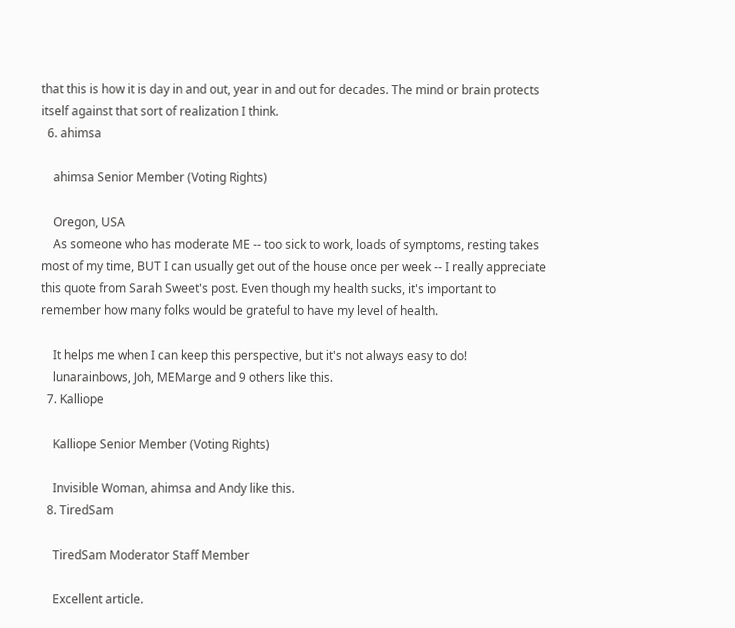that this is how it is day in and out, year in and out for decades. The mind or brain protects itself against that sort of realization I think.
  6. ahimsa

    ahimsa Senior Member (Voting Rights)

    Oregon, USA
    As someone who has moderate ME -- too sick to work, loads of symptoms, resting takes most of my time, BUT I can usually get out of the house once per week -- I really appreciate this quote from Sarah Sweet's post. Even though my health sucks, it's important to remember how many folks would be grateful to have my level of health.

    It helps me when I can keep this perspective, but it's not always easy to do!
    lunarainbows, Joh, MEMarge and 9 others like this.
  7. Kalliope

    Kalliope Senior Member (Voting Rights)

    Invisible Woman, ahimsa and Andy like this.
  8. TiredSam

    TiredSam Moderator Staff Member

    Excellent article.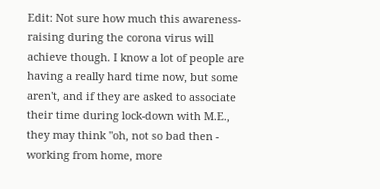Edit: Not sure how much this awareness-raising during the corona virus will achieve though. I know a lot of people are having a really hard time now, but some aren't, and if they are asked to associate their time during lock-down with M.E., they may think "oh, not so bad then - working from home, more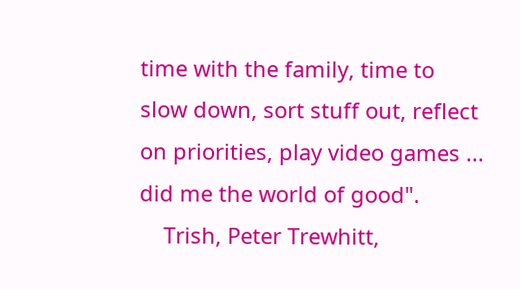time with the family, time to slow down, sort stuff out, reflect on priorities, play video games ... did me the world of good".
    Trish, Peter Trewhitt,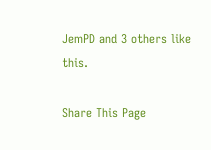JemPD and 3 others like this.

Share This Page